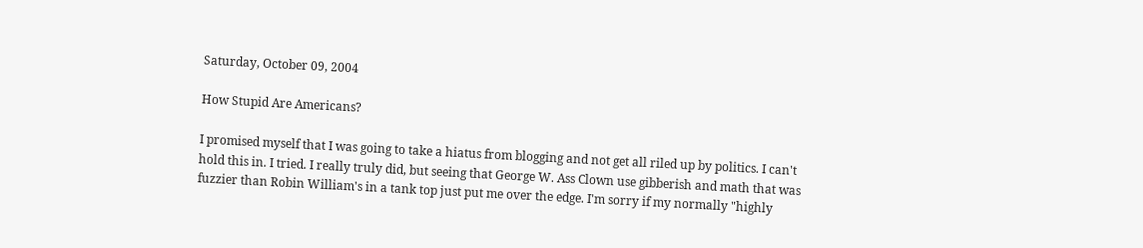Saturday, October 09, 2004

How Stupid Are Americans?

I promised myself that I was going to take a hiatus from blogging and not get all riled up by politics. I can't hold this in. I tried. I really truly did, but seeing that George W. Ass Clown use gibberish and math that was fuzzier than Robin William's in a tank top just put me over the edge. I'm sorry if my normally "highly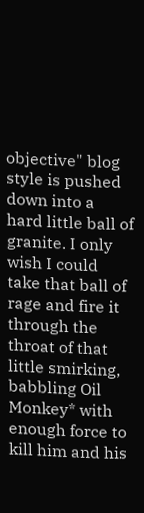objective" blog style is pushed down into a hard little ball of granite. I only wish I could take that ball of rage and fire it through the throat of that little smirking, babbling Oil Monkey* with enough force to kill him and his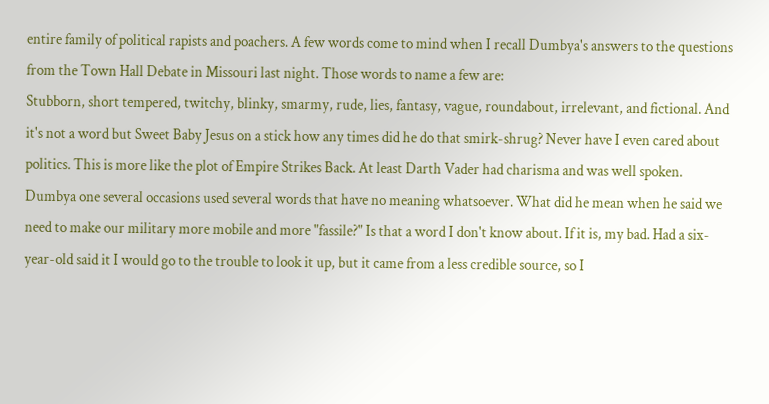entire family of political rapists and poachers. A few words come to mind when I recall Dumbya's answers to the questions from the Town Hall Debate in Missouri last night. Those words to name a few are:
Stubborn, short tempered, twitchy, blinky, smarmy, rude, lies, fantasy, vague, roundabout, irrelevant, and fictional. And it's not a word but Sweet Baby Jesus on a stick how any times did he do that smirk-shrug? Never have I even cared about politics. This is more like the plot of Empire Strikes Back. At least Darth Vader had charisma and was well spoken. Dumbya one several occasions used several words that have no meaning whatsoever. What did he mean when he said we need to make our military more mobile and more "fassile?" Is that a word I don't know about. If it is, my bad. Had a six-year-old said it I would go to the trouble to look it up, but it came from a less credible source, so I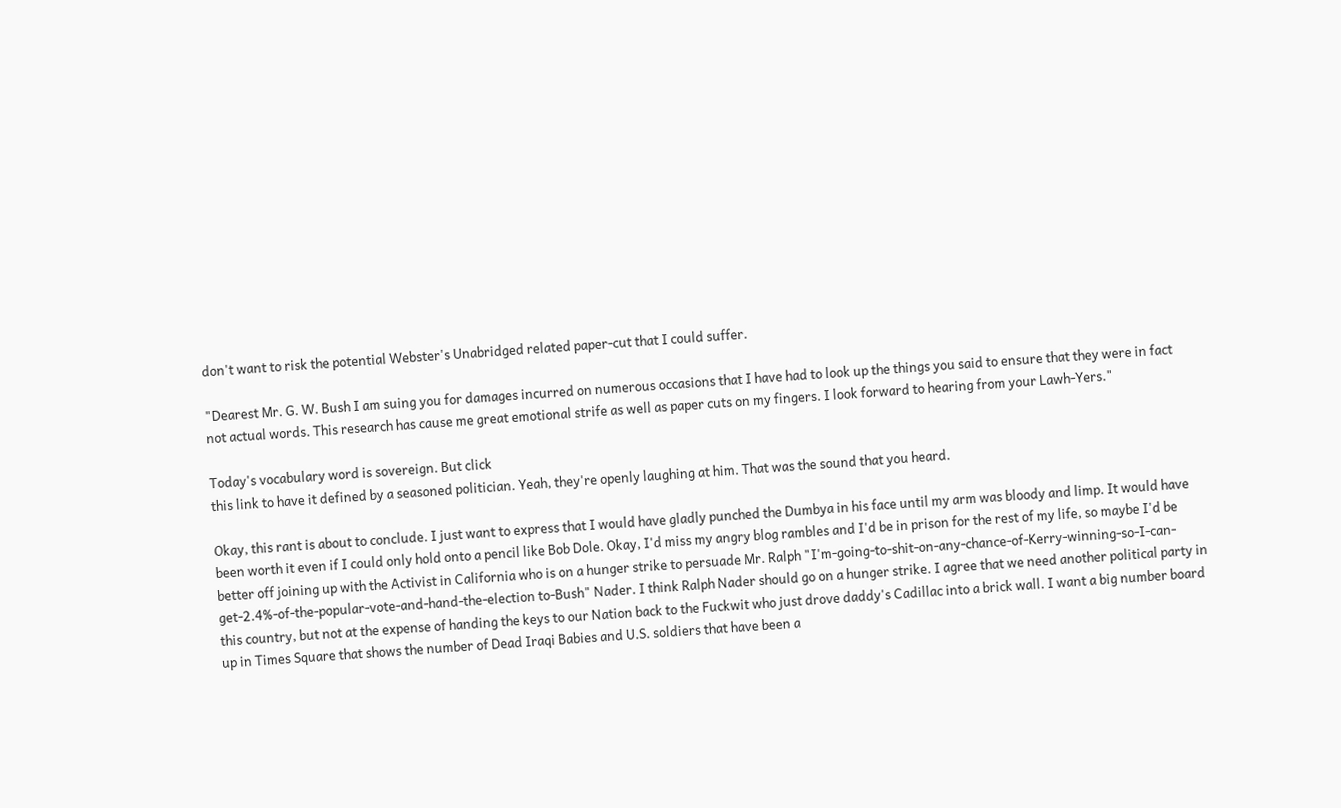don't want to risk the potential Webster's Unabridged related paper-cut that I could suffer.

"Dearest Mr. G. W. Bush I am suing you for damages incurred on numerous occasions that I have had to look up the things you said to ensure that they were in fact not actual words. This research has cause me great emotional strife as well as paper cuts on my fingers. I look forward to hearing from your Lawh-Yers."

Today's vocabulary word is sovereign. But click
this link to have it defined by a seasoned politician. Yeah, they're openly laughing at him. That was the sound that you heard.

Okay, this rant is about to conclude. I just want to express that I would have gladly punched the Dumbya in his face until my arm was bloody and limp. It would have been worth it even if I could only hold onto a pencil like Bob Dole. Okay, I'd miss my angry blog rambles and I'd be in prison for the rest of my life, so maybe I'd be better off joining up with the Activist in California who is on a hunger strike to persuade Mr. Ralph "I'm-going-to-shit-on-any-chance-of-Kerry-winning-so-I-can-get-2.4%-of-the-popular-vote-and-hand-the-election to-Bush" Nader. I think Ralph Nader should go on a hunger strike. I agree that we need another political party in this country, but not at the expense of handing the keys to our Nation back to the Fuckwit who just drove daddy's Cadillac into a brick wall. I want a big number board up in Times Square that shows the number of Dead Iraqi Babies and U.S. soldiers that have been a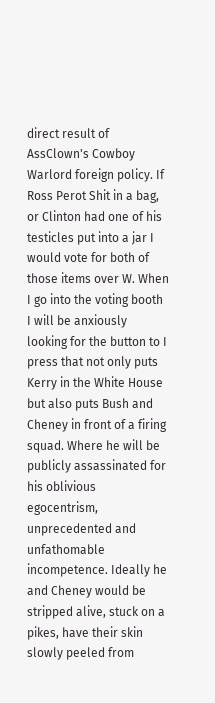direct result of AssClown's Cowboy Warlord foreign policy. If Ross Perot Shit in a bag, or Clinton had one of his testicles put into a jar I would vote for both of those items over W. When I go into the voting booth I will be anxiously looking for the button to I press that not only puts Kerry in the White House but also puts Bush and Cheney in front of a firing squad. Where he will be publicly assassinated for his oblivious egocentrism, unprecedented and unfathomable incompetence. Ideally he and Cheney would be stripped alive, stuck on a pikes, have their skin slowly peeled from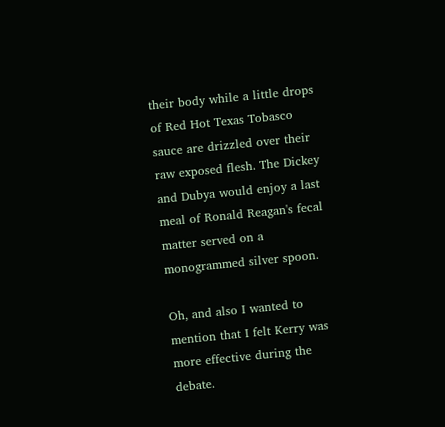their body while a little drops of Red Hot Texas Tobasco sauce are drizzled over their raw exposed flesh. The Dickey and Dubya would enjoy a last meal of Ronald Reagan's fecal matter served on a monogrammed silver spoon.

Oh, and also I wanted to mention that I felt Kerry was more effective during the debate.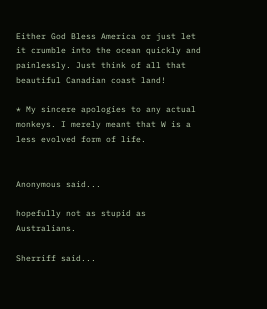Either God Bless America or just let it crumble into the ocean quickly and painlessly. Just think of all that beautiful Canadian coast land!

* My sincere apologies to any actual monkeys. I merely meant that W is a less evolved form of life.


Anonymous said...

hopefully not as stupid as Australians.

Sherriff said...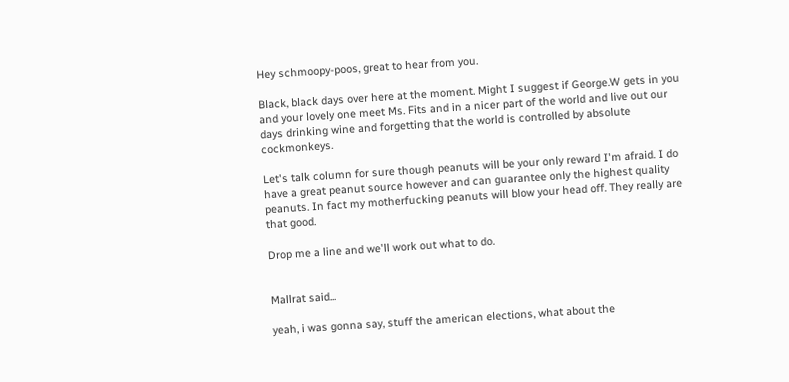Hey schmoopy-poos, great to hear from you.

Black, black days over here at the moment. Might I suggest if George.W gets in you and your lovely one meet Ms. Fits and in a nicer part of the world and live out our days drinking wine and forgetting that the world is controlled by absolute cockmonkeys.

Let's talk column for sure though peanuts will be your only reward I'm afraid. I do have a great peanut source however and can guarantee only the highest quality peanuts. In fact my motherfucking peanuts will blow your head off. They really are that good.

Drop me a line and we'll work out what to do.


Mallrat said...

yeah, i was gonna say, stuff the american elections, what about the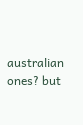australian ones? but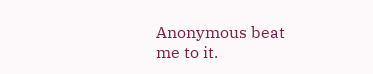Anonymous beat me to it.